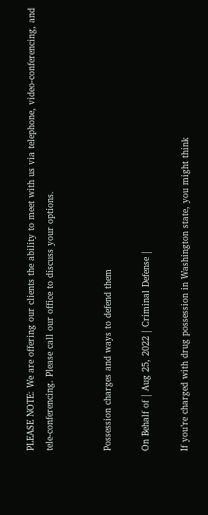PLEASE NOTE: We are offering our clients the ability to meet with us via telephone, video-conferencing, and tele-conferencing. Please call our office to discuss your options.


Possession charges and ways to defend them

On Behalf of | Aug 25, 2022 | Criminal Defense |

If you’re charged with drug possession in Washington state, you might think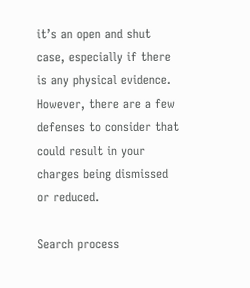it’s an open and shut case, especially if there is any physical evidence. However, there are a few defenses to consider that could result in your charges being dismissed or reduced.

Search process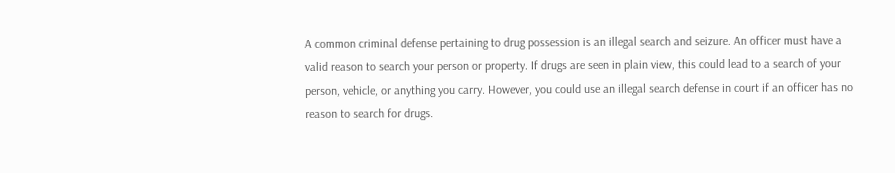A common criminal defense pertaining to drug possession is an illegal search and seizure. An officer must have a valid reason to search your person or property. If drugs are seen in plain view, this could lead to a search of your person, vehicle, or anything you carry. However, you could use an illegal search defense in court if an officer has no reason to search for drugs.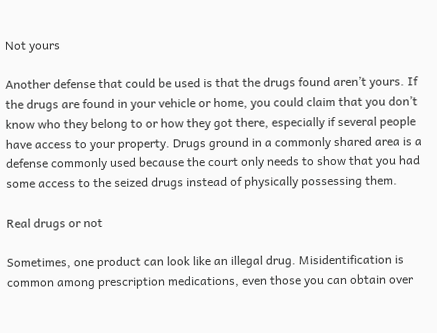Not yours

Another defense that could be used is that the drugs found aren’t yours. If the drugs are found in your vehicle or home, you could claim that you don’t know who they belong to or how they got there, especially if several people have access to your property. Drugs ground in a commonly shared area is a defense commonly used because the court only needs to show that you had some access to the seized drugs instead of physically possessing them.

Real drugs or not

Sometimes, one product can look like an illegal drug. Misidentification is common among prescription medications, even those you can obtain over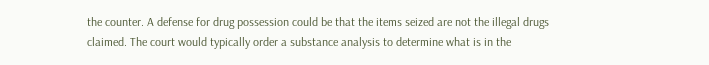the counter. A defense for drug possession could be that the items seized are not the illegal drugs claimed. The court would typically order a substance analysis to determine what is in the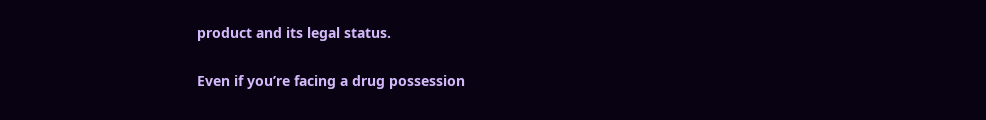product and its legal status.

Even if you’re facing a drug possession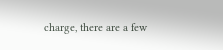charge, there are a few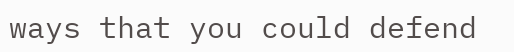ways that you could defend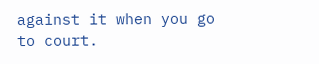against it when you go to court.